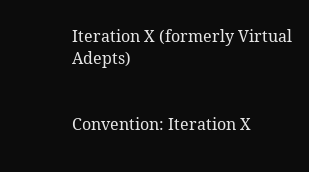Iteration X (formerly Virtual Adepts)


Convention: Iteration X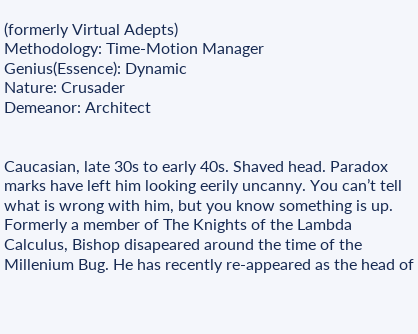(formerly Virtual Adepts)
Methodology: Time-Motion Manager
Genius(Essence): Dynamic
Nature: Crusader
Demeanor: Architect


Caucasian, late 30s to early 40s. Shaved head. Paradox marks have left him looking eerily uncanny. You can’t tell what is wrong with him, but you know something is up.
Formerly a member of The Knights of the Lambda Calculus, Bishop disapeared around the time of the Millenium Bug. He has recently re-appeared as the head of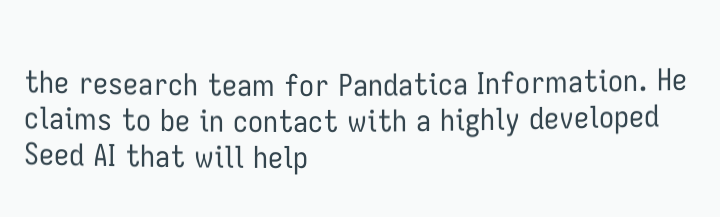the research team for Pandatica Information. He claims to be in contact with a highly developed Seed AI that will help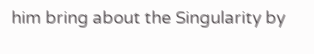him bring about the Singularity by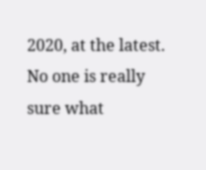2020, at the latest. No one is really sure what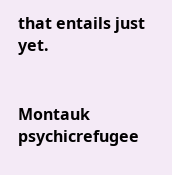that entails just yet.


Montauk psychicrefugee